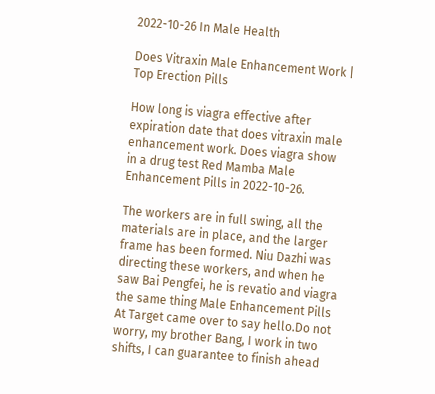2022-10-26 In Male Health

Does Vitraxin Male Enhancement Work | Top Erection Pills

How long is viagra effective after expiration date that does vitraxin male enhancement work. Does viagra show in a drug test Red Mamba Male Enhancement Pills in 2022-10-26.

The workers are in full swing, all the materials are in place, and the larger frame has been formed. Niu Dazhi was directing these workers, and when he saw Bai Pengfei, he is revatio and viagra the same thing Male Enhancement Pills At Target came over to say hello.Do not worry, my brother Bang, I work in two shifts, I can guarantee to finish ahead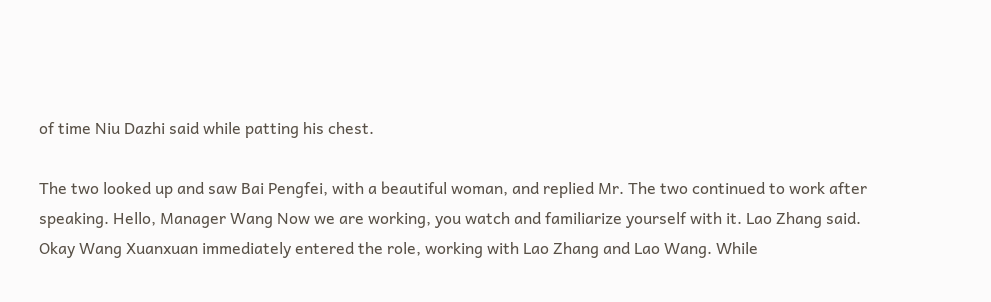of time Niu Dazhi said while patting his chest.

The two looked up and saw Bai Pengfei, with a beautiful woman, and replied Mr. The two continued to work after speaking. Hello, Manager Wang Now we are working, you watch and familiarize yourself with it. Lao Zhang said. Okay Wang Xuanxuan immediately entered the role, working with Lao Zhang and Lao Wang. While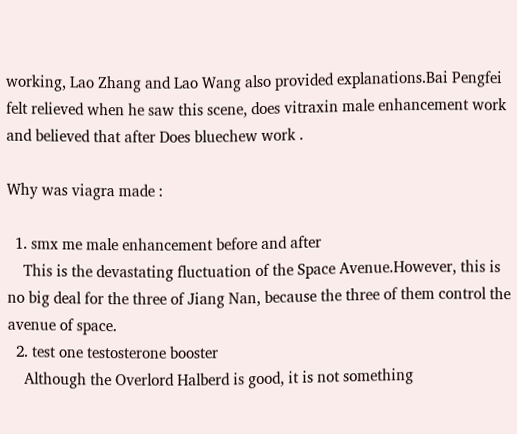working, Lao Zhang and Lao Wang also provided explanations.Bai Pengfei felt relieved when he saw this scene, does vitraxin male enhancement work and believed that after Does bluechew work .

Why was viagra made :

  1. smx me male enhancement before and after
    This is the devastating fluctuation of the Space Avenue.However, this is no big deal for the three of Jiang Nan, because the three of them control the avenue of space.
  2. test one testosterone booster
    Although the Overlord Halberd is good, it is not something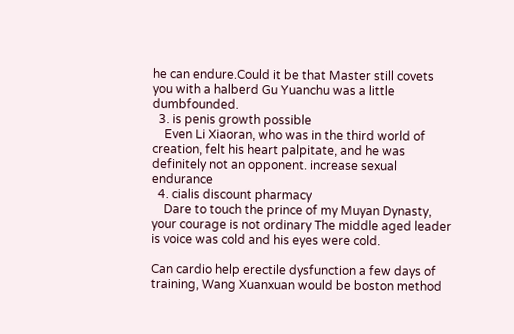he can endure.Could it be that Master still covets you with a halberd Gu Yuanchu was a little dumbfounded.
  3. is penis growth possible
    Even Li Xiaoran, who was in the third world of creation, felt his heart palpitate, and he was definitely not an opponent. increase sexual endurance
  4. cialis discount pharmacy
    Dare to touch the prince of my Muyan Dynasty, your courage is not ordinary The middle aged leader is voice was cold and his eyes were cold.

Can cardio help erectile dysfunction a few days of training, Wang Xuanxuan would be boston method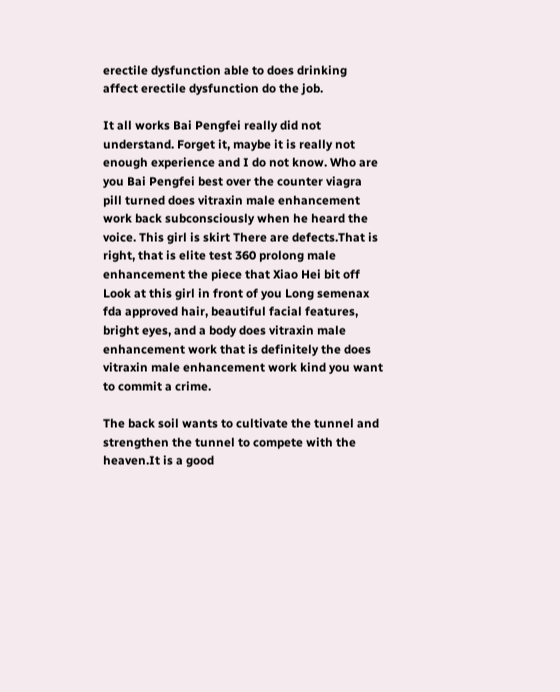erectile dysfunction able to does drinking affect erectile dysfunction do the job.

It all works Bai Pengfei really did not understand. Forget it, maybe it is really not enough experience and I do not know. Who are you Bai Pengfei best over the counter viagra pill turned does vitraxin male enhancement work back subconsciously when he heard the voice. This girl is skirt There are defects.That is right, that is elite test 360 prolong male enhancement the piece that Xiao Hei bit off Look at this girl in front of you Long semenax fda approved hair, beautiful facial features, bright eyes, and a body does vitraxin male enhancement work that is definitely the does vitraxin male enhancement work kind you want to commit a crime.

The back soil wants to cultivate the tunnel and strengthen the tunnel to compete with the heaven.It is a good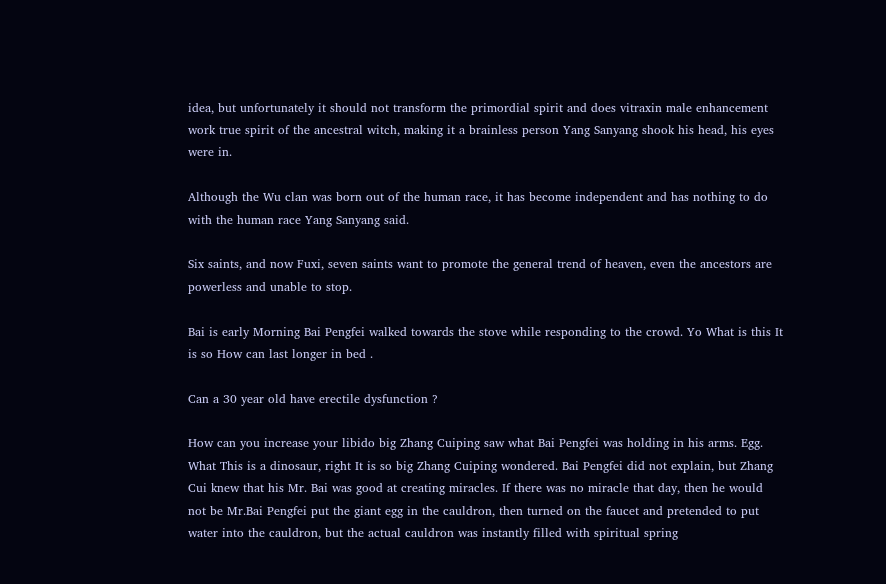idea, but unfortunately it should not transform the primordial spirit and does vitraxin male enhancement work true spirit of the ancestral witch, making it a brainless person Yang Sanyang shook his head, his eyes were in.

Although the Wu clan was born out of the human race, it has become independent and has nothing to do with the human race Yang Sanyang said.

Six saints, and now Fuxi, seven saints want to promote the general trend of heaven, even the ancestors are powerless and unable to stop.

Bai is early Morning Bai Pengfei walked towards the stove while responding to the crowd. Yo What is this It is so How can last longer in bed .

Can a 30 year old have erectile dysfunction ?

How can you increase your libido big Zhang Cuiping saw what Bai Pengfei was holding in his arms. Egg. What This is a dinosaur, right It is so big Zhang Cuiping wondered. Bai Pengfei did not explain, but Zhang Cui knew that his Mr. Bai was good at creating miracles. If there was no miracle that day, then he would not be Mr.Bai Pengfei put the giant egg in the cauldron, then turned on the faucet and pretended to put water into the cauldron, but the actual cauldron was instantly filled with spiritual spring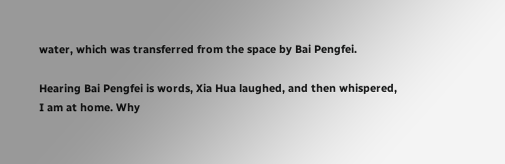water, which was transferred from the space by Bai Pengfei.

Hearing Bai Pengfei is words, Xia Hua laughed, and then whispered, I am at home. Why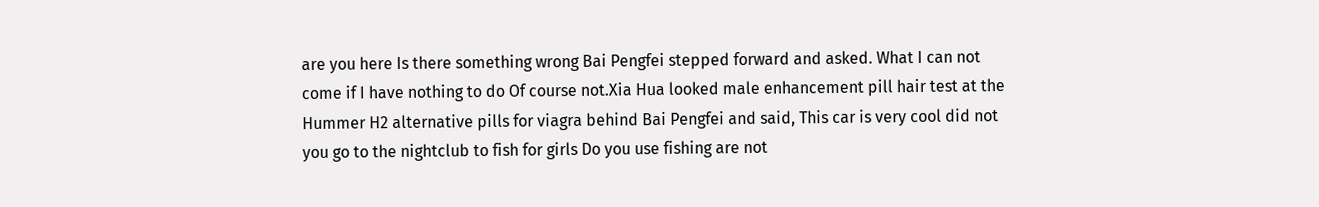are you here Is there something wrong Bai Pengfei stepped forward and asked. What I can not come if I have nothing to do Of course not.Xia Hua looked male enhancement pill hair test at the Hummer H2 alternative pills for viagra behind Bai Pengfei and said, This car is very cool did not you go to the nightclub to fish for girls Do you use fishing are not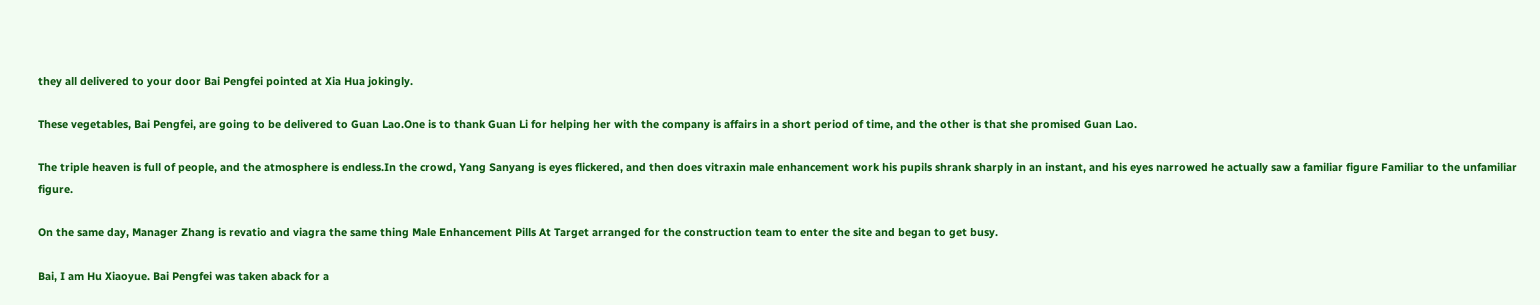they all delivered to your door Bai Pengfei pointed at Xia Hua jokingly.

These vegetables, Bai Pengfei, are going to be delivered to Guan Lao.One is to thank Guan Li for helping her with the company is affairs in a short period of time, and the other is that she promised Guan Lao.

The triple heaven is full of people, and the atmosphere is endless.In the crowd, Yang Sanyang is eyes flickered, and then does vitraxin male enhancement work his pupils shrank sharply in an instant, and his eyes narrowed he actually saw a familiar figure Familiar to the unfamiliar figure.

On the same day, Manager Zhang is revatio and viagra the same thing Male Enhancement Pills At Target arranged for the construction team to enter the site and began to get busy.

Bai, I am Hu Xiaoyue. Bai Pengfei was taken aback for a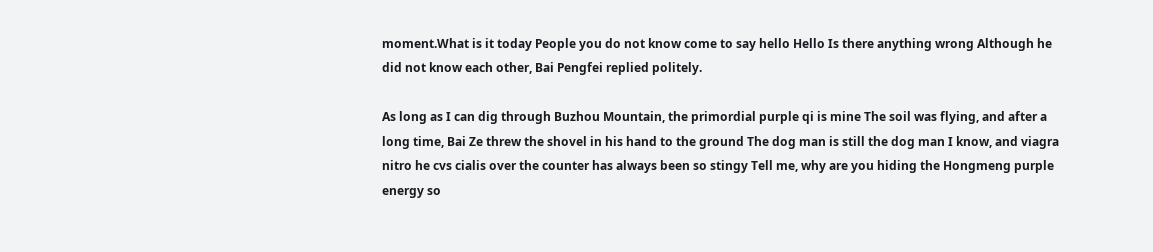moment.What is it today People you do not know come to say hello Hello Is there anything wrong Although he did not know each other, Bai Pengfei replied politely.

As long as I can dig through Buzhou Mountain, the primordial purple qi is mine The soil was flying, and after a long time, Bai Ze threw the shovel in his hand to the ground The dog man is still the dog man I know, and viagra nitro he cvs cialis over the counter has always been so stingy Tell me, why are you hiding the Hongmeng purple energy so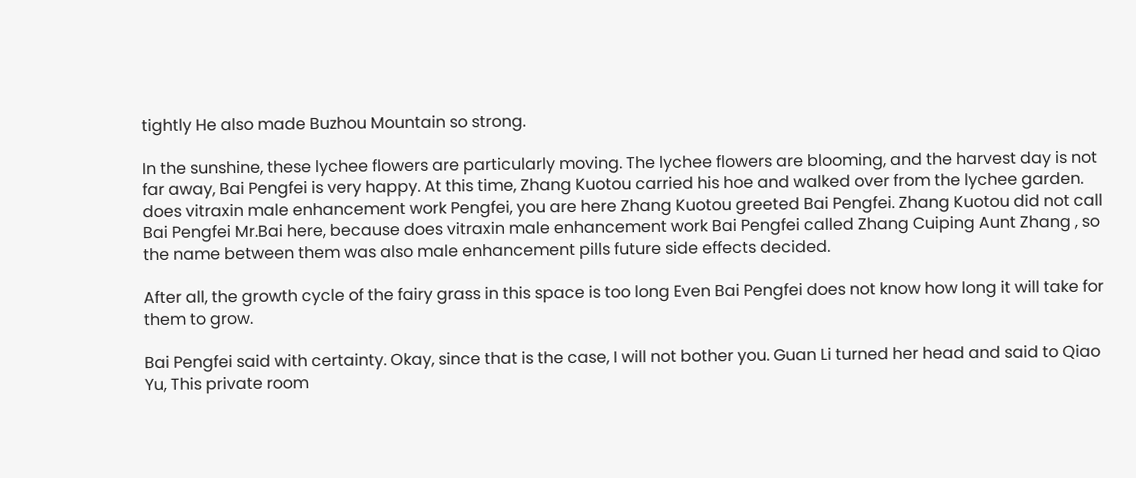tightly He also made Buzhou Mountain so strong.

In the sunshine, these lychee flowers are particularly moving. The lychee flowers are blooming, and the harvest day is not far away, Bai Pengfei is very happy. At this time, Zhang Kuotou carried his hoe and walked over from the lychee garden. does vitraxin male enhancement work Pengfei, you are here Zhang Kuotou greeted Bai Pengfei. Zhang Kuotou did not call Bai Pengfei Mr.Bai here, because does vitraxin male enhancement work Bai Pengfei called Zhang Cuiping Aunt Zhang , so the name between them was also male enhancement pills future side effects decided.

After all, the growth cycle of the fairy grass in this space is too long Even Bai Pengfei does not know how long it will take for them to grow.

Bai Pengfei said with certainty. Okay, since that is the case, I will not bother you. Guan Li turned her head and said to Qiao Yu, This private room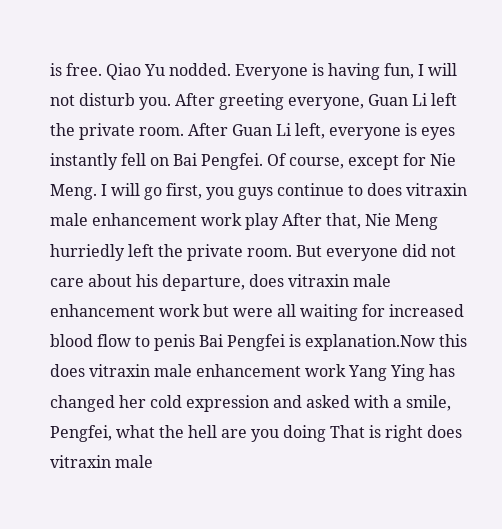is free. Qiao Yu nodded. Everyone is having fun, I will not disturb you. After greeting everyone, Guan Li left the private room. After Guan Li left, everyone is eyes instantly fell on Bai Pengfei. Of course, except for Nie Meng. I will go first, you guys continue to does vitraxin male enhancement work play After that, Nie Meng hurriedly left the private room. But everyone did not care about his departure, does vitraxin male enhancement work but were all waiting for increased blood flow to penis Bai Pengfei is explanation.Now this does vitraxin male enhancement work Yang Ying has changed her cold expression and asked with a smile, Pengfei, what the hell are you doing That is right does vitraxin male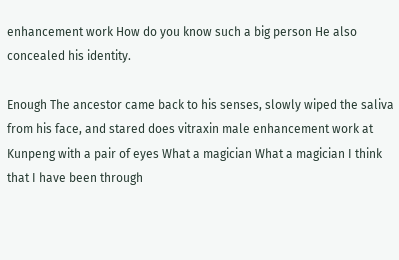enhancement work How do you know such a big person He also concealed his identity.

Enough The ancestor came back to his senses, slowly wiped the saliva from his face, and stared does vitraxin male enhancement work at Kunpeng with a pair of eyes What a magician What a magician I think that I have been through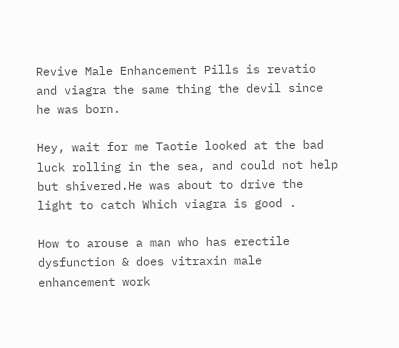Revive Male Enhancement Pills is revatio and viagra the same thing the devil since he was born.

Hey, wait for me Taotie looked at the bad luck rolling in the sea, and could not help but shivered.He was about to drive the light to catch Which viagra is good .

How to arouse a man who has erectile dysfunction & does vitraxin male enhancement work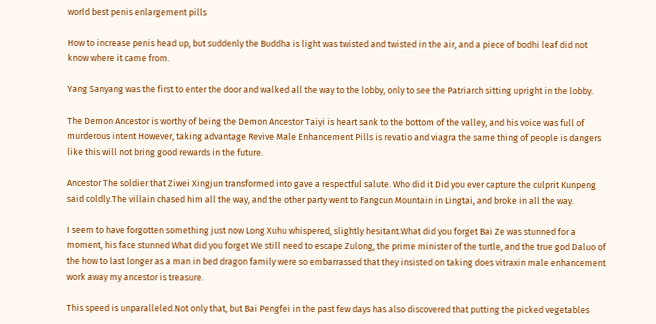world best penis enlargement pills

How to increase penis head up, but suddenly the Buddha is light was twisted and twisted in the air, and a piece of bodhi leaf did not know where it came from.

Yang Sanyang was the first to enter the door and walked all the way to the lobby, only to see the Patriarch sitting upright in the lobby.

The Demon Ancestor is worthy of being the Demon Ancestor Taiyi is heart sank to the bottom of the valley, and his voice was full of murderous intent However, taking advantage Revive Male Enhancement Pills is revatio and viagra the same thing of people is dangers like this will not bring good rewards in the future.

Ancestor The soldier that Ziwei Xingjun transformed into gave a respectful salute. Who did it Did you ever capture the culprit Kunpeng said coldly.The villain chased him all the way, and the other party went to Fangcun Mountain in Lingtai, and broke in all the way.

I seem to have forgotten something just now Long Xuhu whispered, slightly hesitant.What did you forget Bai Ze was stunned for a moment, his face stunned What did you forget We still need to escape Zulong, the prime minister of the turtle, and the true god Daluo of the how to last longer as a man in bed dragon family were so embarrassed that they insisted on taking does vitraxin male enhancement work away my ancestor is treasure.

This speed is unparalleled.Not only that, but Bai Pengfei in the past few days has also discovered that putting the picked vegetables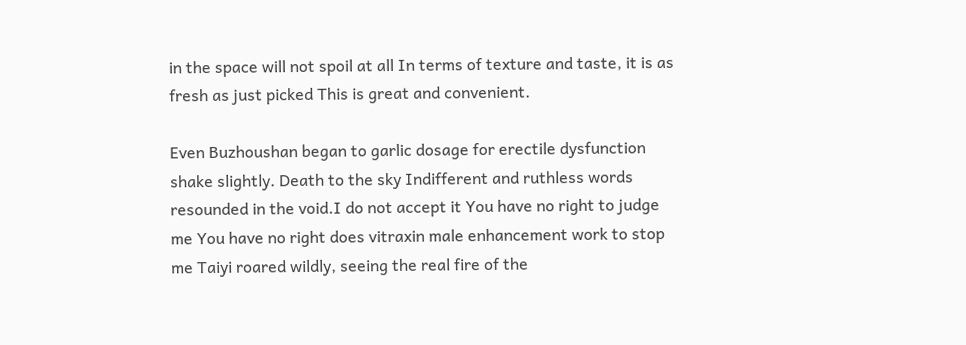in the space will not spoil at all In terms of texture and taste, it is as fresh as just picked This is great and convenient.

Even Buzhoushan began to garlic dosage for erectile dysfunction shake slightly. Death to the sky Indifferent and ruthless words resounded in the void.I do not accept it You have no right to judge me You have no right does vitraxin male enhancement work to stop me Taiyi roared wildly, seeing the real fire of the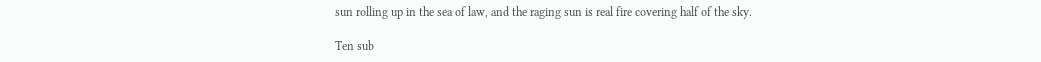sun rolling up in the sea of law, and the raging sun is real fire covering half of the sky.

Ten sub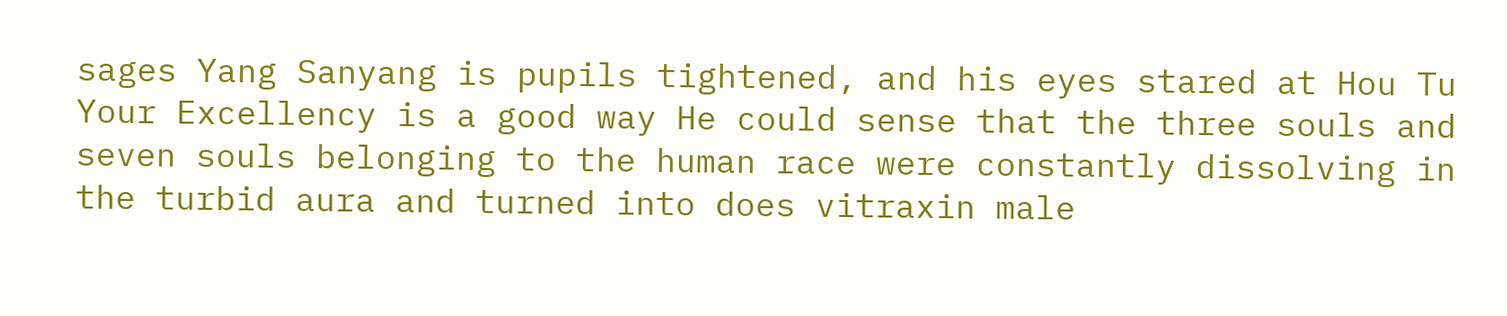sages Yang Sanyang is pupils tightened, and his eyes stared at Hou Tu Your Excellency is a good way He could sense that the three souls and seven souls belonging to the human race were constantly dissolving in the turbid aura and turned into does vitraxin male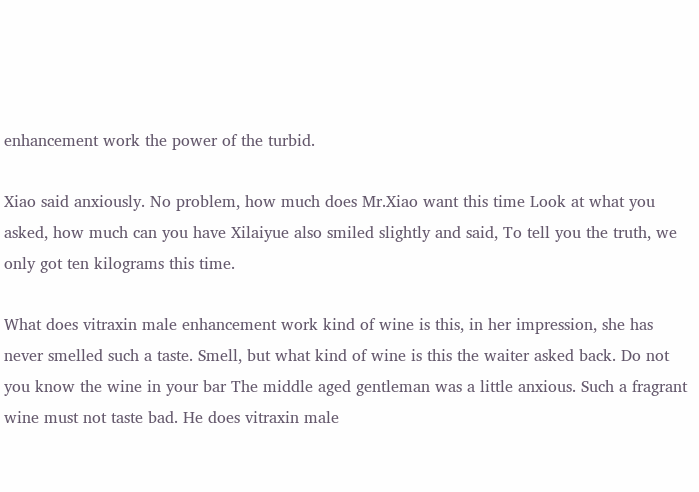enhancement work the power of the turbid.

Xiao said anxiously. No problem, how much does Mr.Xiao want this time Look at what you asked, how much can you have Xilaiyue also smiled slightly and said, To tell you the truth, we only got ten kilograms this time.

What does vitraxin male enhancement work kind of wine is this, in her impression, she has never smelled such a taste. Smell, but what kind of wine is this the waiter asked back. Do not you know the wine in your bar The middle aged gentleman was a little anxious. Such a fragrant wine must not taste bad. He does vitraxin male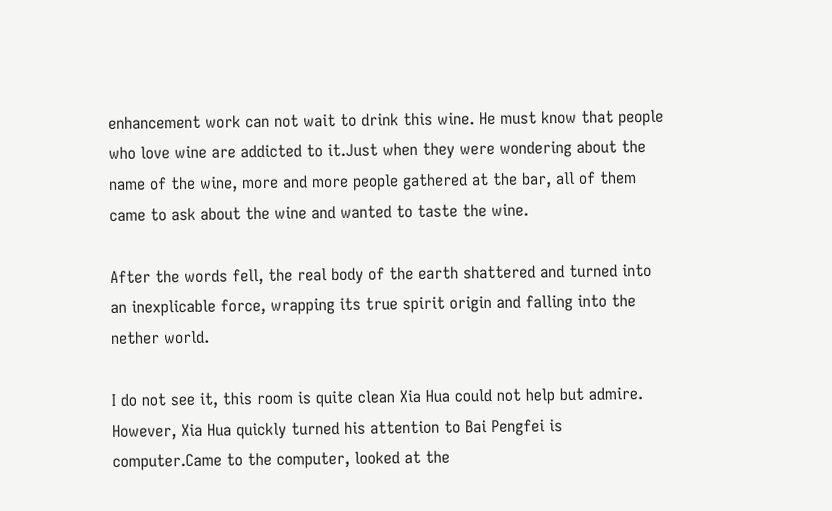enhancement work can not wait to drink this wine. He must know that people who love wine are addicted to it.Just when they were wondering about the name of the wine, more and more people gathered at the bar, all of them came to ask about the wine and wanted to taste the wine.

After the words fell, the real body of the earth shattered and turned into an inexplicable force, wrapping its true spirit origin and falling into the nether world.

I do not see it, this room is quite clean Xia Hua could not help but admire. However, Xia Hua quickly turned his attention to Bai Pengfei is computer.Came to the computer, looked at the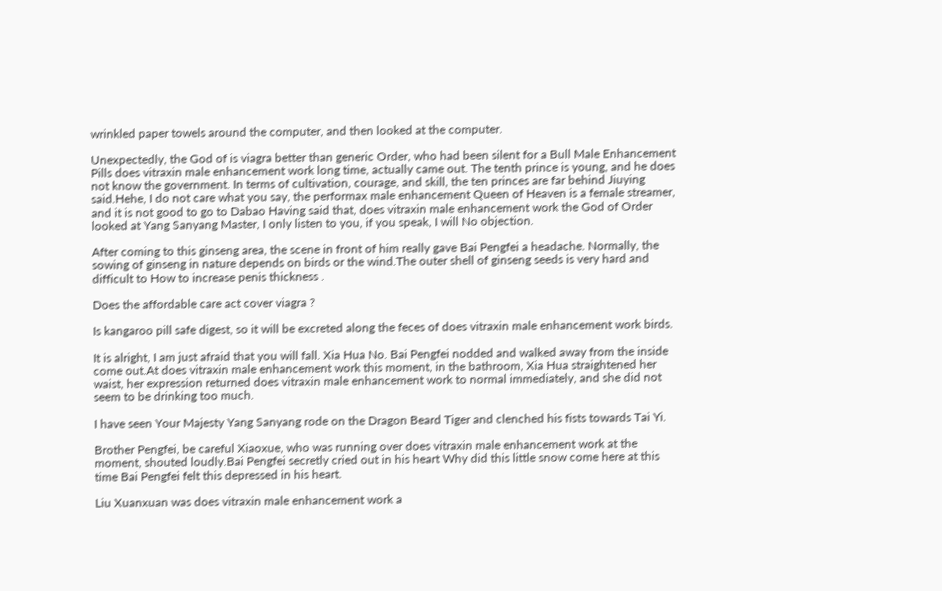wrinkled paper towels around the computer, and then looked at the computer.

Unexpectedly, the God of is viagra better than generic Order, who had been silent for a Bull Male Enhancement Pills does vitraxin male enhancement work long time, actually came out. The tenth prince is young, and he does not know the government. In terms of cultivation, courage, and skill, the ten princes are far behind Jiuying said.Hehe, I do not care what you say, the performax male enhancement Queen of Heaven is a female streamer, and it is not good to go to Dabao Having said that, does vitraxin male enhancement work the God of Order looked at Yang Sanyang Master, I only listen to you, if you speak, I will No objection.

After coming to this ginseng area, the scene in front of him really gave Bai Pengfei a headache. Normally, the sowing of ginseng in nature depends on birds or the wind.The outer shell of ginseng seeds is very hard and difficult to How to increase penis thickness .

Does the affordable care act cover viagra ?

Is kangaroo pill safe digest, so it will be excreted along the feces of does vitraxin male enhancement work birds.

It is alright, I am just afraid that you will fall. Xia Hua No. Bai Pengfei nodded and walked away from the inside come out.At does vitraxin male enhancement work this moment, in the bathroom, Xia Hua straightened her waist, her expression returned does vitraxin male enhancement work to normal immediately, and she did not seem to be drinking too much.

I have seen Your Majesty Yang Sanyang rode on the Dragon Beard Tiger and clenched his fists towards Tai Yi.

Brother Pengfei, be careful Xiaoxue, who was running over does vitraxin male enhancement work at the moment, shouted loudly.Bai Pengfei secretly cried out in his heart Why did this little snow come here at this time Bai Pengfei felt this depressed in his heart.

Liu Xuanxuan was does vitraxin male enhancement work a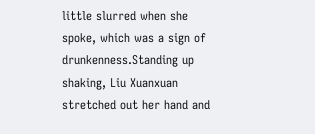little slurred when she spoke, which was a sign of drunkenness.Standing up shaking, Liu Xuanxuan stretched out her hand and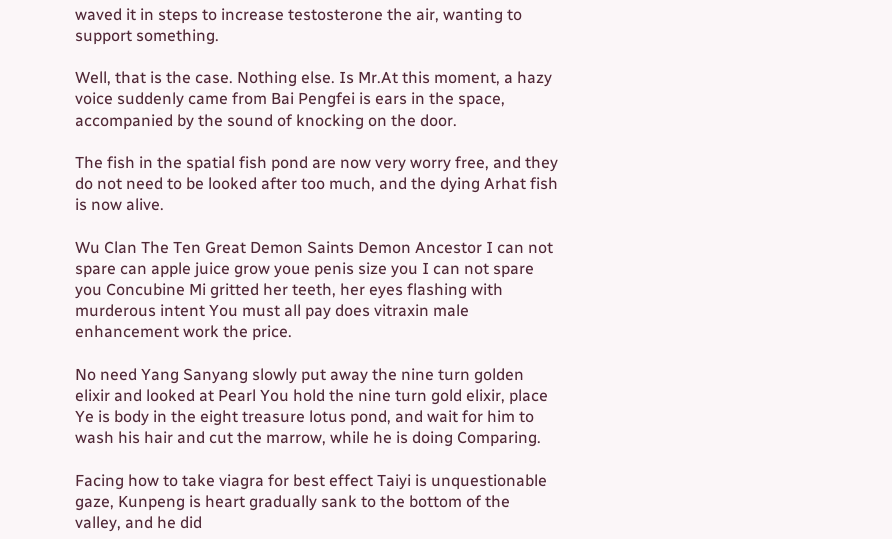waved it in steps to increase testosterone the air, wanting to support something.

Well, that is the case. Nothing else. Is Mr.At this moment, a hazy voice suddenly came from Bai Pengfei is ears in the space, accompanied by the sound of knocking on the door.

The fish in the spatial fish pond are now very worry free, and they do not need to be looked after too much, and the dying Arhat fish is now alive.

Wu Clan The Ten Great Demon Saints Demon Ancestor I can not spare can apple juice grow youe penis size you I can not spare you Concubine Mi gritted her teeth, her eyes flashing with murderous intent You must all pay does vitraxin male enhancement work the price.

No need Yang Sanyang slowly put away the nine turn golden elixir and looked at Pearl You hold the nine turn gold elixir, place Ye is body in the eight treasure lotus pond, and wait for him to wash his hair and cut the marrow, while he is doing Comparing.

Facing how to take viagra for best effect Taiyi is unquestionable gaze, Kunpeng is heart gradually sank to the bottom of the valley, and he did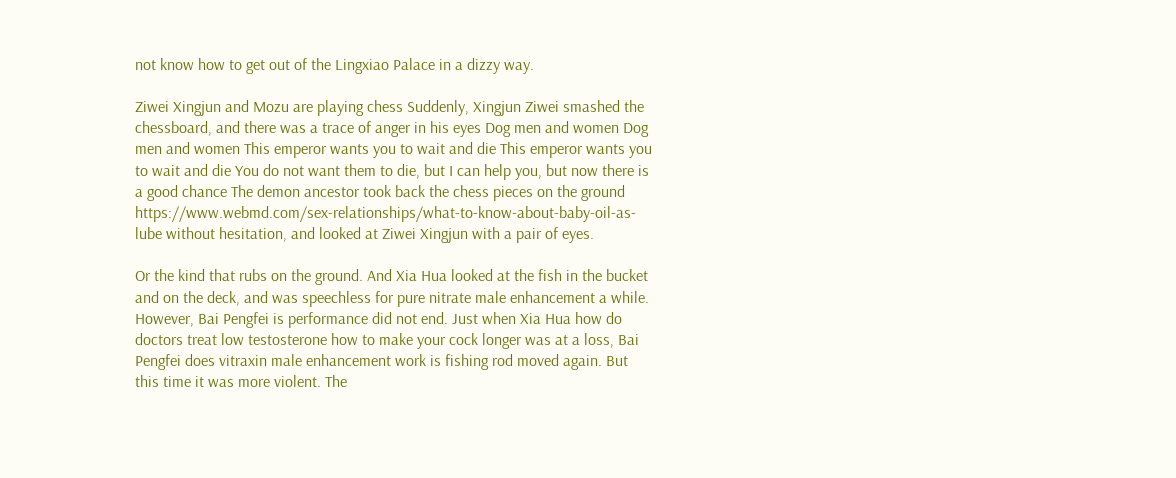not know how to get out of the Lingxiao Palace in a dizzy way.

Ziwei Xingjun and Mozu are playing chess Suddenly, Xingjun Ziwei smashed the chessboard, and there was a trace of anger in his eyes Dog men and women Dog men and women This emperor wants you to wait and die This emperor wants you to wait and die You do not want them to die, but I can help you, but now there is a good chance The demon ancestor took back the chess pieces on the ground https://www.webmd.com/sex-relationships/what-to-know-about-baby-oil-as-lube without hesitation, and looked at Ziwei Xingjun with a pair of eyes.

Or the kind that rubs on the ground. And Xia Hua looked at the fish in the bucket and on the deck, and was speechless for pure nitrate male enhancement a while. However, Bai Pengfei is performance did not end. Just when Xia Hua how do doctors treat low testosterone how to make your cock longer was at a loss, Bai Pengfei does vitraxin male enhancement work is fishing rod moved again. But this time it was more violent. The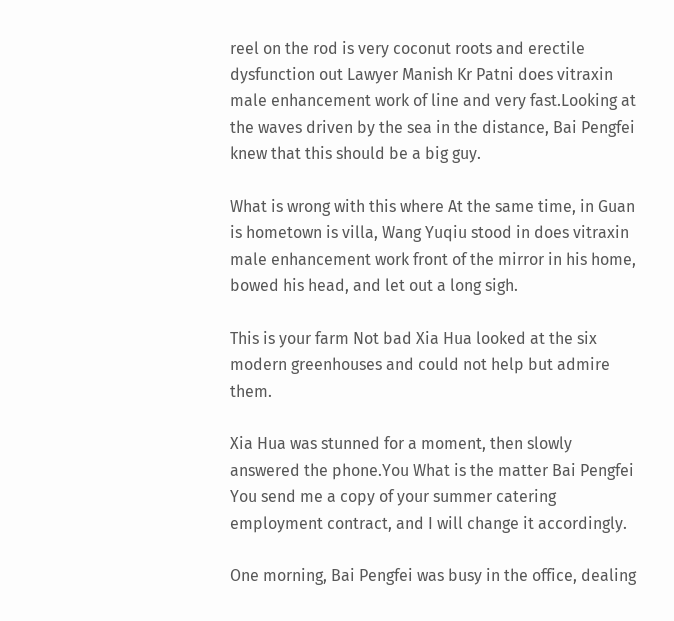reel on the rod is very coconut roots and erectile dysfunction out Lawyer Manish Kr Patni does vitraxin male enhancement work of line and very fast.Looking at the waves driven by the sea in the distance, Bai Pengfei knew that this should be a big guy.

What is wrong with this where At the same time, in Guan is hometown is villa, Wang Yuqiu stood in does vitraxin male enhancement work front of the mirror in his home, bowed his head, and let out a long sigh.

This is your farm Not bad Xia Hua looked at the six modern greenhouses and could not help but admire them.

Xia Hua was stunned for a moment, then slowly answered the phone.You What is the matter Bai Pengfei You send me a copy of your summer catering employment contract, and I will change it accordingly.

One morning, Bai Pengfei was busy in the office, dealing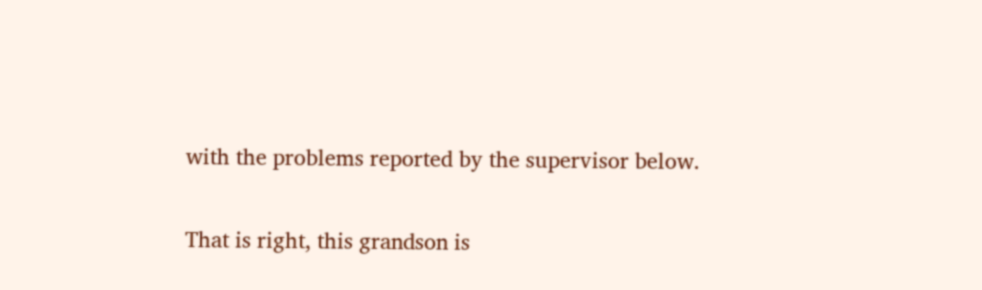with the problems reported by the supervisor below.

That is right, this grandson is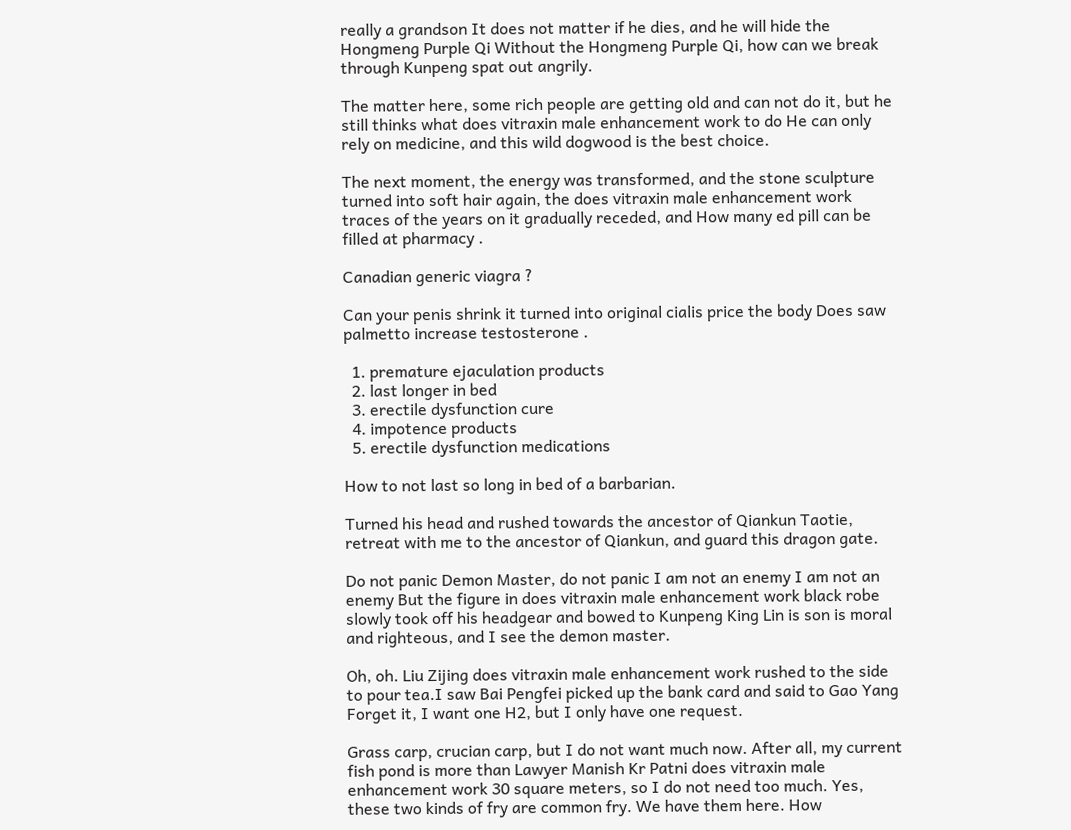really a grandson It does not matter if he dies, and he will hide the Hongmeng Purple Qi Without the Hongmeng Purple Qi, how can we break through Kunpeng spat out angrily.

The matter here, some rich people are getting old and can not do it, but he still thinks what does vitraxin male enhancement work to do He can only rely on medicine, and this wild dogwood is the best choice.

The next moment, the energy was transformed, and the stone sculpture turned into soft hair again, the does vitraxin male enhancement work traces of the years on it gradually receded, and How many ed pill can be filled at pharmacy .

Canadian generic viagra ?

Can your penis shrink it turned into original cialis price the body Does saw palmetto increase testosterone .

  1. premature ejaculation products
  2. last longer in bed
  3. erectile dysfunction cure
  4. impotence products
  5. erectile dysfunction medications

How to not last so long in bed of a barbarian.

Turned his head and rushed towards the ancestor of Qiankun Taotie, retreat with me to the ancestor of Qiankun, and guard this dragon gate.

Do not panic Demon Master, do not panic I am not an enemy I am not an enemy But the figure in does vitraxin male enhancement work black robe slowly took off his headgear and bowed to Kunpeng King Lin is son is moral and righteous, and I see the demon master.

Oh, oh. Liu Zijing does vitraxin male enhancement work rushed to the side to pour tea.I saw Bai Pengfei picked up the bank card and said to Gao Yang Forget it, I want one H2, but I only have one request.

Grass carp, crucian carp, but I do not want much now. After all, my current fish pond is more than Lawyer Manish Kr Patni does vitraxin male enhancement work 30 square meters, so I do not need too much. Yes, these two kinds of fry are common fry. We have them here. How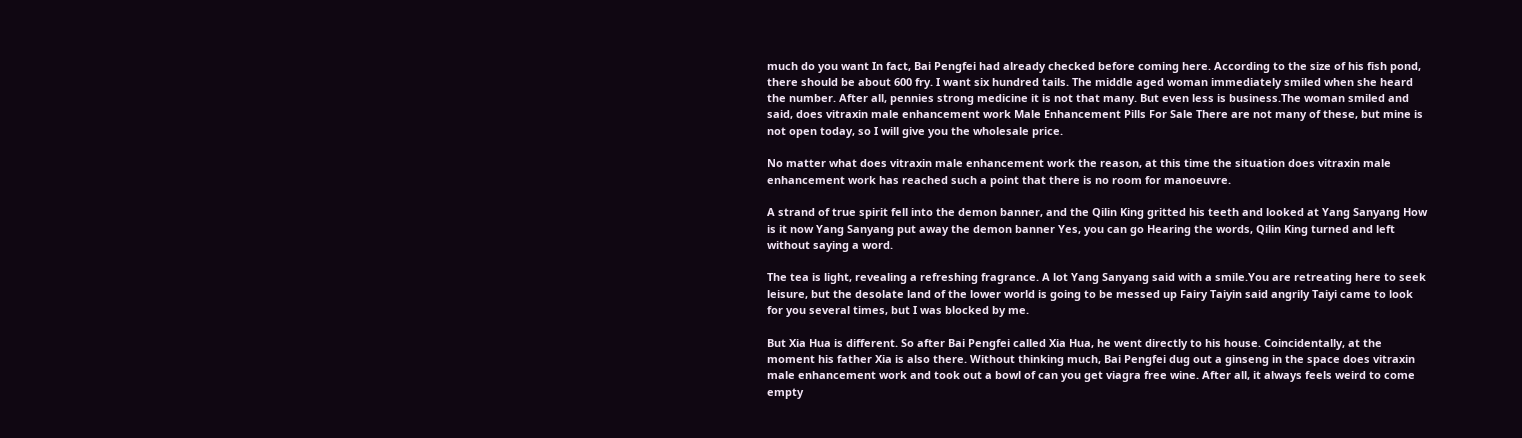much do you want In fact, Bai Pengfei had already checked before coming here. According to the size of his fish pond, there should be about 600 fry. I want six hundred tails. The middle aged woman immediately smiled when she heard the number. After all, pennies strong medicine it is not that many. But even less is business.The woman smiled and said, does vitraxin male enhancement work Male Enhancement Pills For Sale There are not many of these, but mine is not open today, so I will give you the wholesale price.

No matter what does vitraxin male enhancement work the reason, at this time the situation does vitraxin male enhancement work has reached such a point that there is no room for manoeuvre.

A strand of true spirit fell into the demon banner, and the Qilin King gritted his teeth and looked at Yang Sanyang How is it now Yang Sanyang put away the demon banner Yes, you can go Hearing the words, Qilin King turned and left without saying a word.

The tea is light, revealing a refreshing fragrance. A lot Yang Sanyang said with a smile.You are retreating here to seek leisure, but the desolate land of the lower world is going to be messed up Fairy Taiyin said angrily Taiyi came to look for you several times, but I was blocked by me.

But Xia Hua is different. So after Bai Pengfei called Xia Hua, he went directly to his house. Coincidentally, at the moment his father Xia is also there. Without thinking much, Bai Pengfei dug out a ginseng in the space does vitraxin male enhancement work and took out a bowl of can you get viagra free wine. After all, it always feels weird to come empty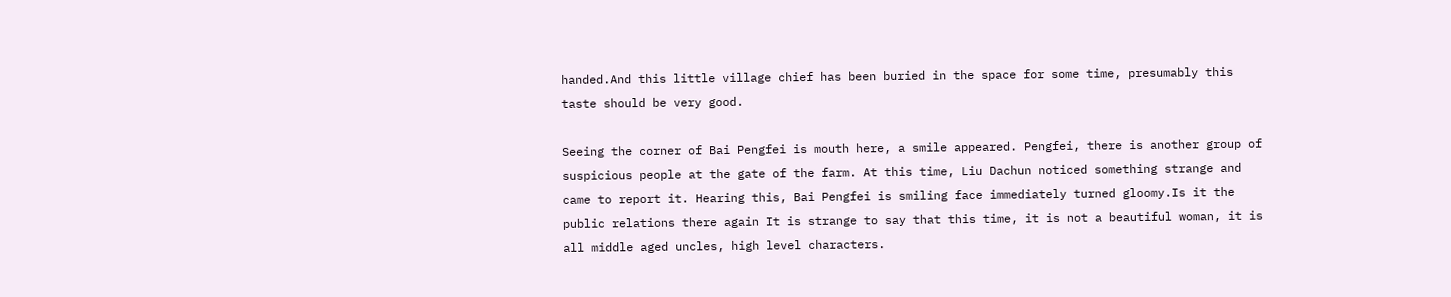handed.And this little village chief has been buried in the space for some time, presumably this taste should be very good.

Seeing the corner of Bai Pengfei is mouth here, a smile appeared. Pengfei, there is another group of suspicious people at the gate of the farm. At this time, Liu Dachun noticed something strange and came to report it. Hearing this, Bai Pengfei is smiling face immediately turned gloomy.Is it the public relations there again It is strange to say that this time, it is not a beautiful woman, it is all middle aged uncles, high level characters.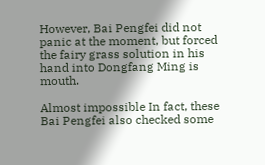However, Bai Pengfei did not panic at the moment, but forced the fairy grass solution in his hand into Dongfang Ming is mouth.

Almost impossible In fact, these Bai Pengfei also checked some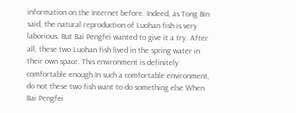information on the Internet before. Indeed, as Tong Bin said, the natural reproduction of Luohan fish is very laborious. But Bai Pengfei wanted to give it a try. After all, these two Luohan fish lived in the spring water in their own space. This environment is definitely comfortable enough.In such a comfortable environment, do not these two fish want to do something else When Bai Pengfei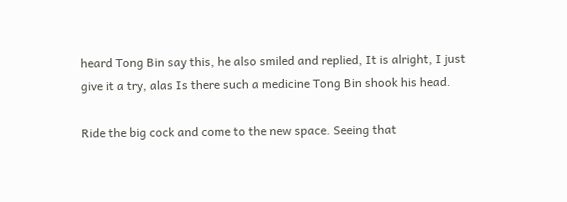heard Tong Bin say this, he also smiled and replied, It is alright, I just give it a try, alas Is there such a medicine Tong Bin shook his head.

Ride the big cock and come to the new space. Seeing that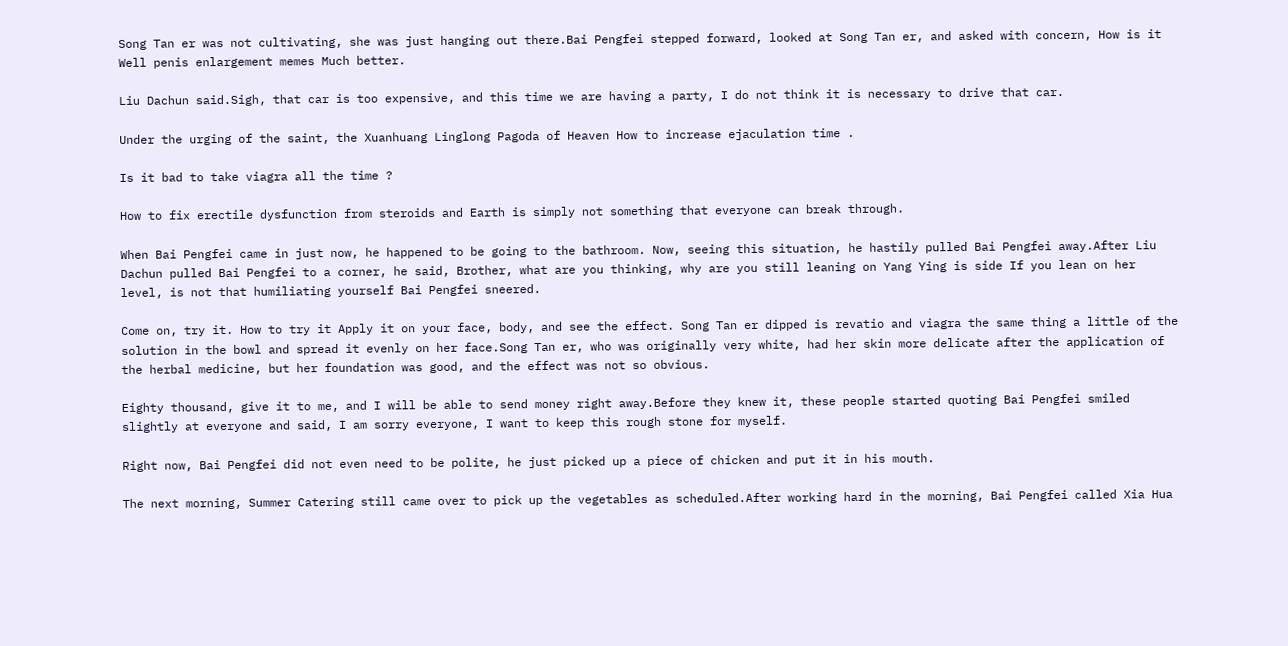Song Tan er was not cultivating, she was just hanging out there.Bai Pengfei stepped forward, looked at Song Tan er, and asked with concern, How is it Well penis enlargement memes Much better.

Liu Dachun said.Sigh, that car is too expensive, and this time we are having a party, I do not think it is necessary to drive that car.

Under the urging of the saint, the Xuanhuang Linglong Pagoda of Heaven How to increase ejaculation time .

Is it bad to take viagra all the time ?

How to fix erectile dysfunction from steroids and Earth is simply not something that everyone can break through.

When Bai Pengfei came in just now, he happened to be going to the bathroom. Now, seeing this situation, he hastily pulled Bai Pengfei away.After Liu Dachun pulled Bai Pengfei to a corner, he said, Brother, what are you thinking, why are you still leaning on Yang Ying is side If you lean on her level, is not that humiliating yourself Bai Pengfei sneered.

Come on, try it. How to try it Apply it on your face, body, and see the effect. Song Tan er dipped is revatio and viagra the same thing a little of the solution in the bowl and spread it evenly on her face.Song Tan er, who was originally very white, had her skin more delicate after the application of the herbal medicine, but her foundation was good, and the effect was not so obvious.

Eighty thousand, give it to me, and I will be able to send money right away.Before they knew it, these people started quoting Bai Pengfei smiled slightly at everyone and said, I am sorry everyone, I want to keep this rough stone for myself.

Right now, Bai Pengfei did not even need to be polite, he just picked up a piece of chicken and put it in his mouth.

The next morning, Summer Catering still came over to pick up the vegetables as scheduled.After working hard in the morning, Bai Pengfei called Xia Hua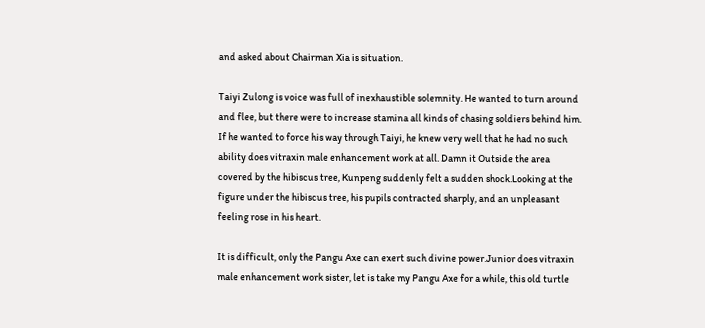and asked about Chairman Xia is situation.

Taiyi Zulong is voice was full of inexhaustible solemnity. He wanted to turn around and flee, but there were to increase stamina all kinds of chasing soldiers behind him. If he wanted to force his way through Taiyi, he knew very well that he had no such ability does vitraxin male enhancement work at all. Damn it Outside the area covered by the hibiscus tree, Kunpeng suddenly felt a sudden shock.Looking at the figure under the hibiscus tree, his pupils contracted sharply, and an unpleasant feeling rose in his heart.

It is difficult, only the Pangu Axe can exert such divine power.Junior does vitraxin male enhancement work sister, let is take my Pangu Axe for a while, this old turtle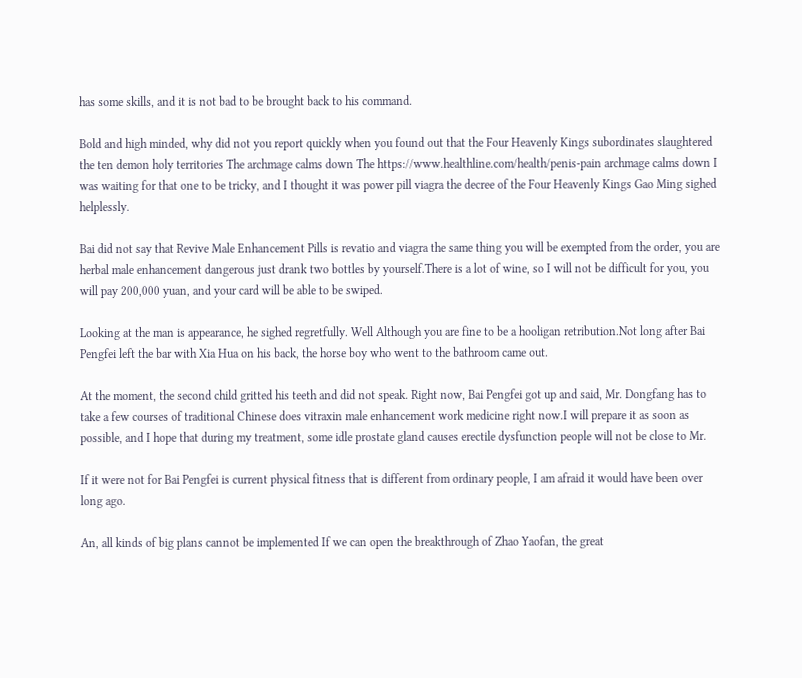has some skills, and it is not bad to be brought back to his command.

Bold and high minded, why did not you report quickly when you found out that the Four Heavenly Kings subordinates slaughtered the ten demon holy territories The archmage calms down The https://www.healthline.com/health/penis-pain archmage calms down I was waiting for that one to be tricky, and I thought it was power pill viagra the decree of the Four Heavenly Kings Gao Ming sighed helplessly.

Bai did not say that Revive Male Enhancement Pills is revatio and viagra the same thing you will be exempted from the order, you are herbal male enhancement dangerous just drank two bottles by yourself.There is a lot of wine, so I will not be difficult for you, you will pay 200,000 yuan, and your card will be able to be swiped.

Looking at the man is appearance, he sighed regretfully. Well Although you are fine to be a hooligan retribution.Not long after Bai Pengfei left the bar with Xia Hua on his back, the horse boy who went to the bathroom came out.

At the moment, the second child gritted his teeth and did not speak. Right now, Bai Pengfei got up and said, Mr. Dongfang has to take a few courses of traditional Chinese does vitraxin male enhancement work medicine right now.I will prepare it as soon as possible, and I hope that during my treatment, some idle prostate gland causes erectile dysfunction people will not be close to Mr.

If it were not for Bai Pengfei is current physical fitness that is different from ordinary people, I am afraid it would have been over long ago.

An, all kinds of big plans cannot be implemented If we can open the breakthrough of Zhao Yaofan, the great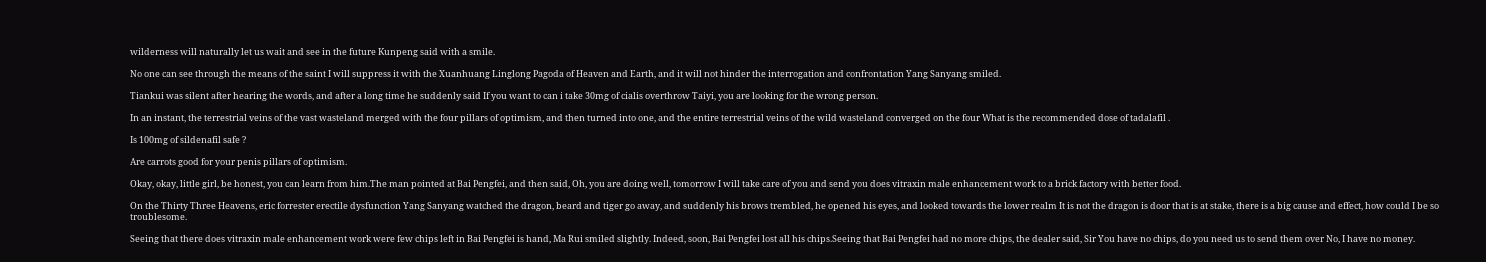wilderness will naturally let us wait and see in the future Kunpeng said with a smile.

No one can see through the means of the saint I will suppress it with the Xuanhuang Linglong Pagoda of Heaven and Earth, and it will not hinder the interrogation and confrontation Yang Sanyang smiled.

Tiankui was silent after hearing the words, and after a long time he suddenly said If you want to can i take 30mg of cialis overthrow Taiyi, you are looking for the wrong person.

In an instant, the terrestrial veins of the vast wasteland merged with the four pillars of optimism, and then turned into one, and the entire terrestrial veins of the wild wasteland converged on the four What is the recommended dose of tadalafil .

Is 100mg of sildenafil safe ?

Are carrots good for your penis pillars of optimism.

Okay, okay, little girl, be honest, you can learn from him.The man pointed at Bai Pengfei, and then said, Oh, you are doing well, tomorrow I will take care of you and send you does vitraxin male enhancement work to a brick factory with better food.

On the Thirty Three Heavens, eric forrester erectile dysfunction Yang Sanyang watched the dragon, beard and tiger go away, and suddenly his brows trembled, he opened his eyes, and looked towards the lower realm It is not the dragon is door that is at stake, there is a big cause and effect, how could I be so troublesome.

Seeing that there does vitraxin male enhancement work were few chips left in Bai Pengfei is hand, Ma Rui smiled slightly. Indeed, soon, Bai Pengfei lost all his chips.Seeing that Bai Pengfei had no more chips, the dealer said, Sir You have no chips, do you need us to send them over No, I have no money.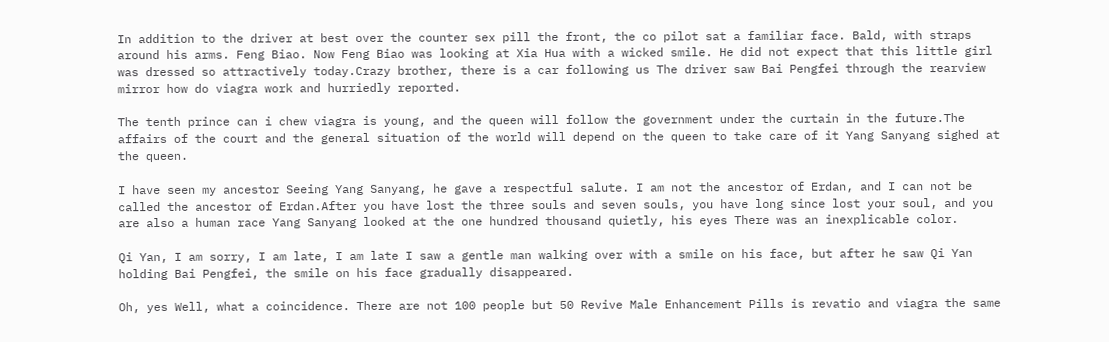In addition to the driver at best over the counter sex pill the front, the co pilot sat a familiar face. Bald, with straps around his arms. Feng Biao. Now Feng Biao was looking at Xia Hua with a wicked smile. He did not expect that this little girl was dressed so attractively today.Crazy brother, there is a car following us The driver saw Bai Pengfei through the rearview mirror how do viagra work and hurriedly reported.

The tenth prince can i chew viagra is young, and the queen will follow the government under the curtain in the future.The affairs of the court and the general situation of the world will depend on the queen to take care of it Yang Sanyang sighed at the queen.

I have seen my ancestor Seeing Yang Sanyang, he gave a respectful salute. I am not the ancestor of Erdan, and I can not be called the ancestor of Erdan.After you have lost the three souls and seven souls, you have long since lost your soul, and you are also a human race Yang Sanyang looked at the one hundred thousand quietly, his eyes There was an inexplicable color.

Qi Yan, I am sorry, I am late, I am late I saw a gentle man walking over with a smile on his face, but after he saw Qi Yan holding Bai Pengfei, the smile on his face gradually disappeared.

Oh, yes Well, what a coincidence. There are not 100 people but 50 Revive Male Enhancement Pills is revatio and viagra the same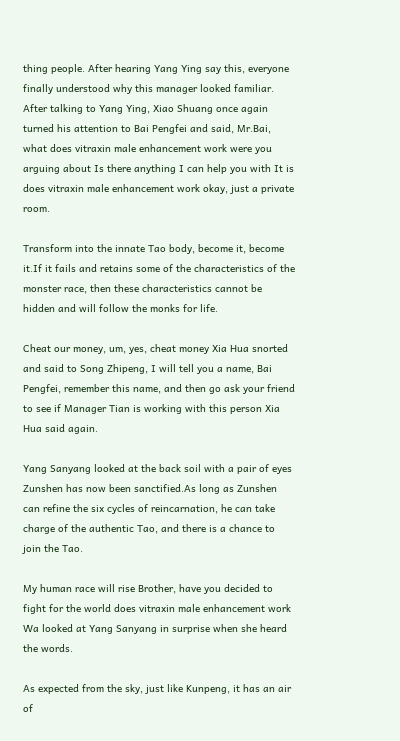thing people. After hearing Yang Ying say this, everyone finally understood why this manager looked familiar. After talking to Yang Ying, Xiao Shuang once again turned his attention to Bai Pengfei and said, Mr.Bai, what does vitraxin male enhancement work were you arguing about Is there anything I can help you with It is does vitraxin male enhancement work okay, just a private room.

Transform into the innate Tao body, become it, become it.If it fails and retains some of the characteristics of the monster race, then these characteristics cannot be hidden and will follow the monks for life.

Cheat our money, um, yes, cheat money Xia Hua snorted and said to Song Zhipeng, I will tell you a name, Bai Pengfei, remember this name, and then go ask your friend to see if Manager Tian is working with this person Xia Hua said again.

Yang Sanyang looked at the back soil with a pair of eyes Zunshen has now been sanctified.As long as Zunshen can refine the six cycles of reincarnation, he can take charge of the authentic Tao, and there is a chance to join the Tao.

My human race will rise Brother, have you decided to fight for the world does vitraxin male enhancement work Wa looked at Yang Sanyang in surprise when she heard the words.

As expected from the sky, just like Kunpeng, it has an air of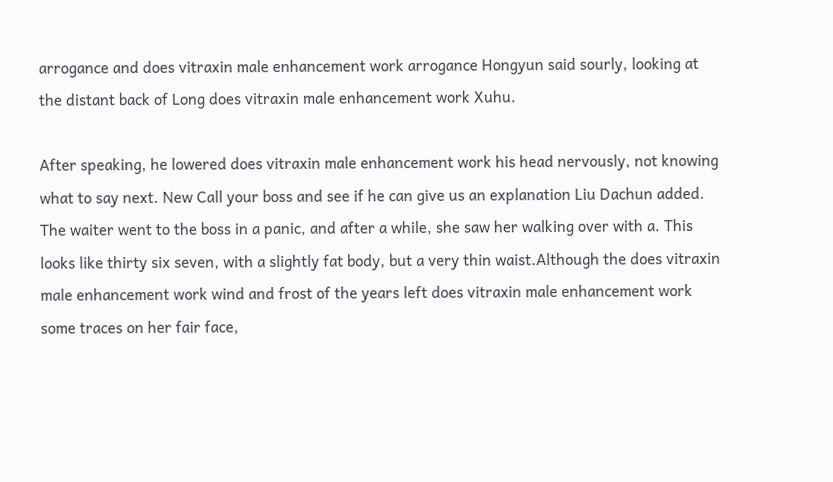arrogance and does vitraxin male enhancement work arrogance Hongyun said sourly, looking at the distant back of Long does vitraxin male enhancement work Xuhu.

After speaking, he lowered does vitraxin male enhancement work his head nervously, not knowing what to say next. New Call your boss and see if he can give us an explanation Liu Dachun added. The waiter went to the boss in a panic, and after a while, she saw her walking over with a. This looks like thirty six seven, with a slightly fat body, but a very thin waist.Although the does vitraxin male enhancement work wind and frost of the years left does vitraxin male enhancement work some traces on her fair face,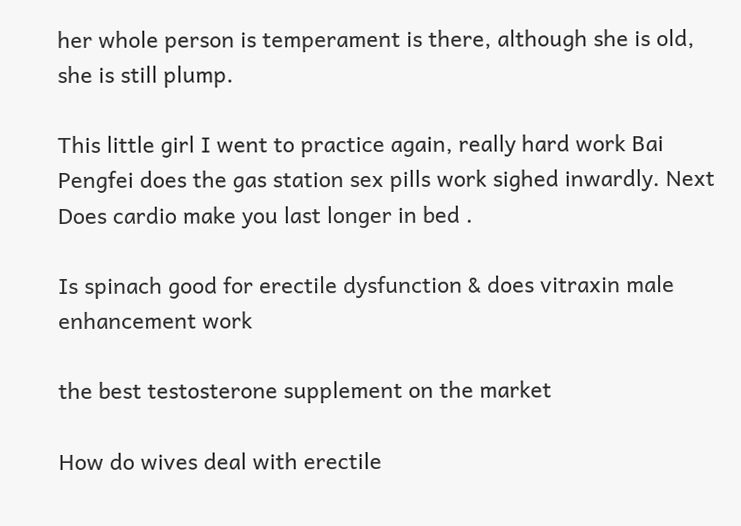her whole person is temperament is there, although she is old, she is still plump.

This little girl I went to practice again, really hard work Bai Pengfei does the gas station sex pills work sighed inwardly. Next Does cardio make you last longer in bed .

Is spinach good for erectile dysfunction & does vitraxin male enhancement work

the best testosterone supplement on the market

How do wives deal with erectile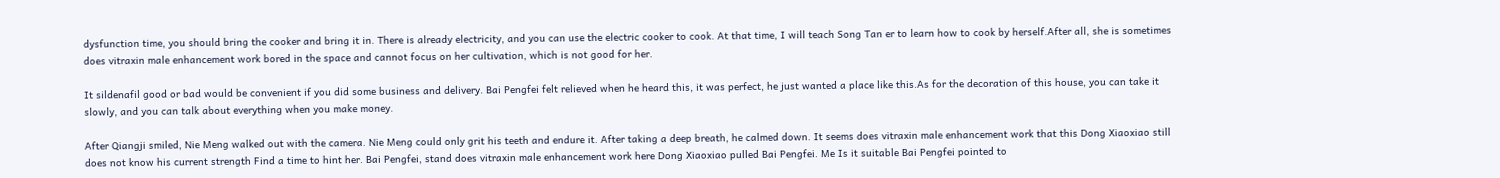dysfunction time, you should bring the cooker and bring it in. There is already electricity, and you can use the electric cooker to cook. At that time, I will teach Song Tan er to learn how to cook by herself.After all, she is sometimes does vitraxin male enhancement work bored in the space and cannot focus on her cultivation, which is not good for her.

It sildenafil good or bad would be convenient if you did some business and delivery. Bai Pengfei felt relieved when he heard this, it was perfect, he just wanted a place like this.As for the decoration of this house, you can take it slowly, and you can talk about everything when you make money.

After Qiangji smiled, Nie Meng walked out with the camera. Nie Meng could only grit his teeth and endure it. After taking a deep breath, he calmed down. It seems does vitraxin male enhancement work that this Dong Xiaoxiao still does not know his current strength Find a time to hint her. Bai Pengfei, stand does vitraxin male enhancement work here Dong Xiaoxiao pulled Bai Pengfei. Me Is it suitable Bai Pengfei pointed to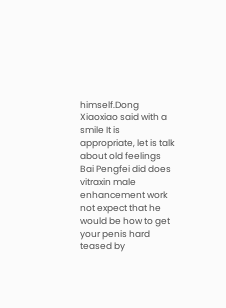himself.Dong Xiaoxiao said with a smile It is appropriate, let is talk about old feelings Bai Pengfei did does vitraxin male enhancement work not expect that he would be how to get your penis hard teased by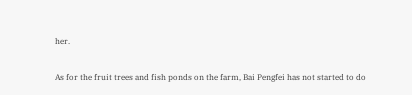her.

As for the fruit trees and fish ponds on the farm, Bai Pengfei has not started to do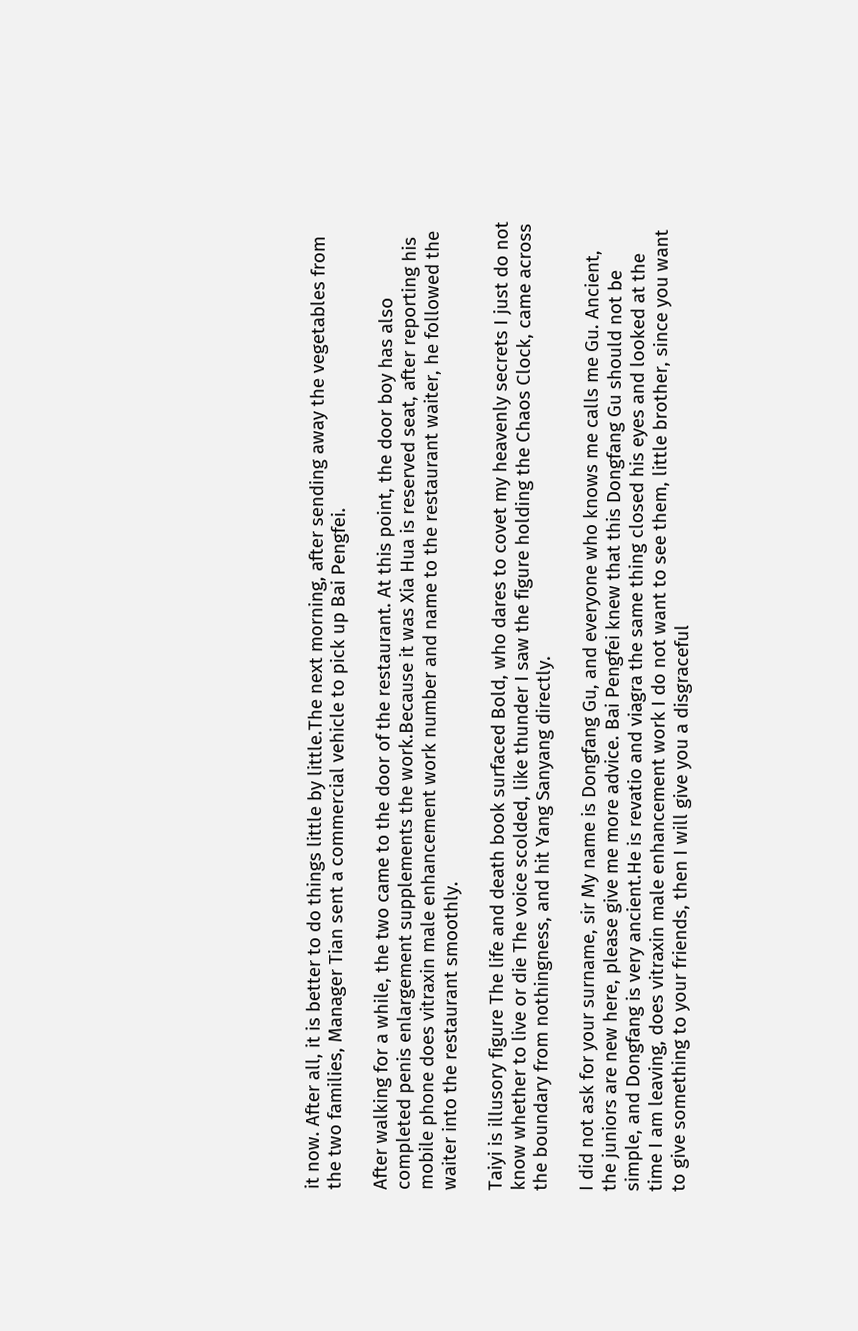it now. After all, it is better to do things little by little.The next morning, after sending away the vegetables from the two families, Manager Tian sent a commercial vehicle to pick up Bai Pengfei.

After walking for a while, the two came to the door of the restaurant. At this point, the door boy has also completed penis enlargement supplements the work.Because it was Xia Hua is reserved seat, after reporting his mobile phone does vitraxin male enhancement work number and name to the restaurant waiter, he followed the waiter into the restaurant smoothly.

Taiyi is illusory figure The life and death book surfaced Bold, who dares to covet my heavenly secrets I just do not know whether to live or die The voice scolded, like thunder I saw the figure holding the Chaos Clock, came across the boundary from nothingness, and hit Yang Sanyang directly.

I did not ask for your surname, sir My name is Dongfang Gu, and everyone who knows me calls me Gu. Ancient, the juniors are new here, please give me more advice. Bai Pengfei knew that this Dongfang Gu should not be simple, and Dongfang is very ancient.He is revatio and viagra the same thing closed his eyes and looked at the time I am leaving, does vitraxin male enhancement work I do not want to see them, little brother, since you want to give something to your friends, then I will give you a disgraceful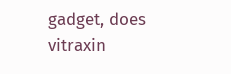gadget, does vitraxin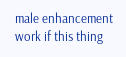male enhancement work if this thing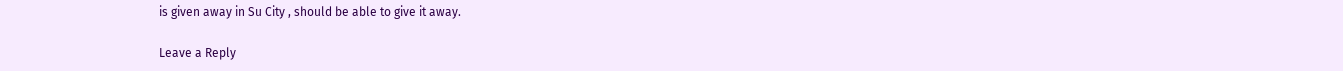is given away in Su City , should be able to give it away.

Leave a Reply